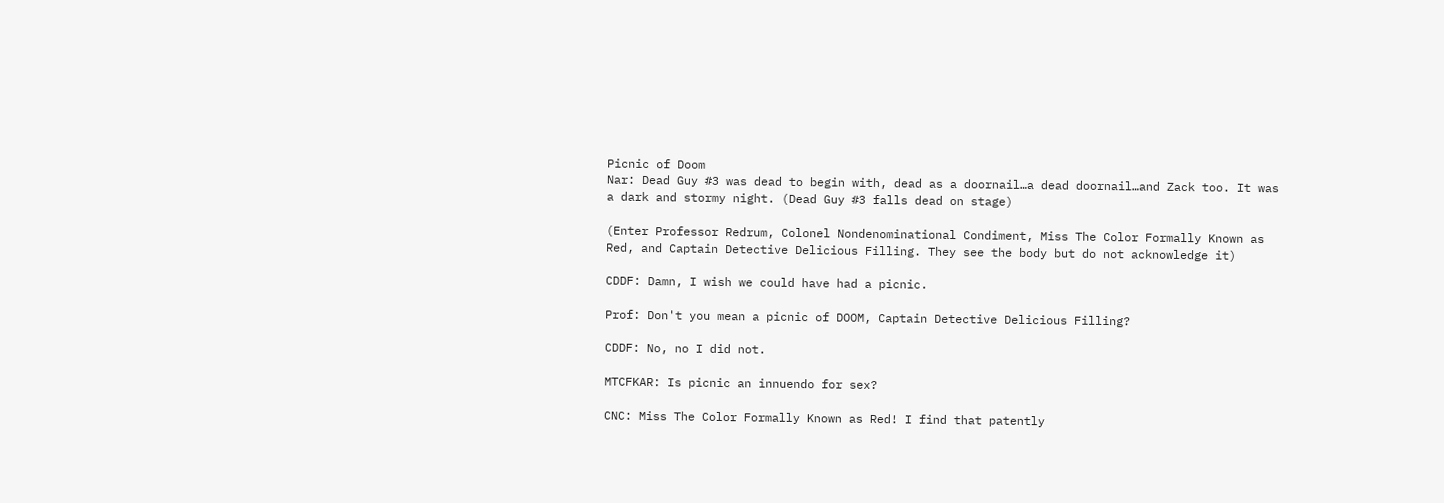Picnic of Doom
Nar: Dead Guy #3 was dead to begin with, dead as a doornail…a dead doornail…and Zack too. It was a dark and stormy night. (Dead Guy #3 falls dead on stage)

(Enter Professor Redrum, Colonel Nondenominational Condiment, Miss The Color Formally Known as Red, and Captain Detective Delicious Filling. They see the body but do not acknowledge it)

CDDF: Damn, I wish we could have had a picnic.

Prof: Don't you mean a picnic of DOOM, Captain Detective Delicious Filling?

CDDF: No, no I did not.

MTCFKAR: Is picnic an innuendo for sex?

CNC: Miss The Color Formally Known as Red! I find that patently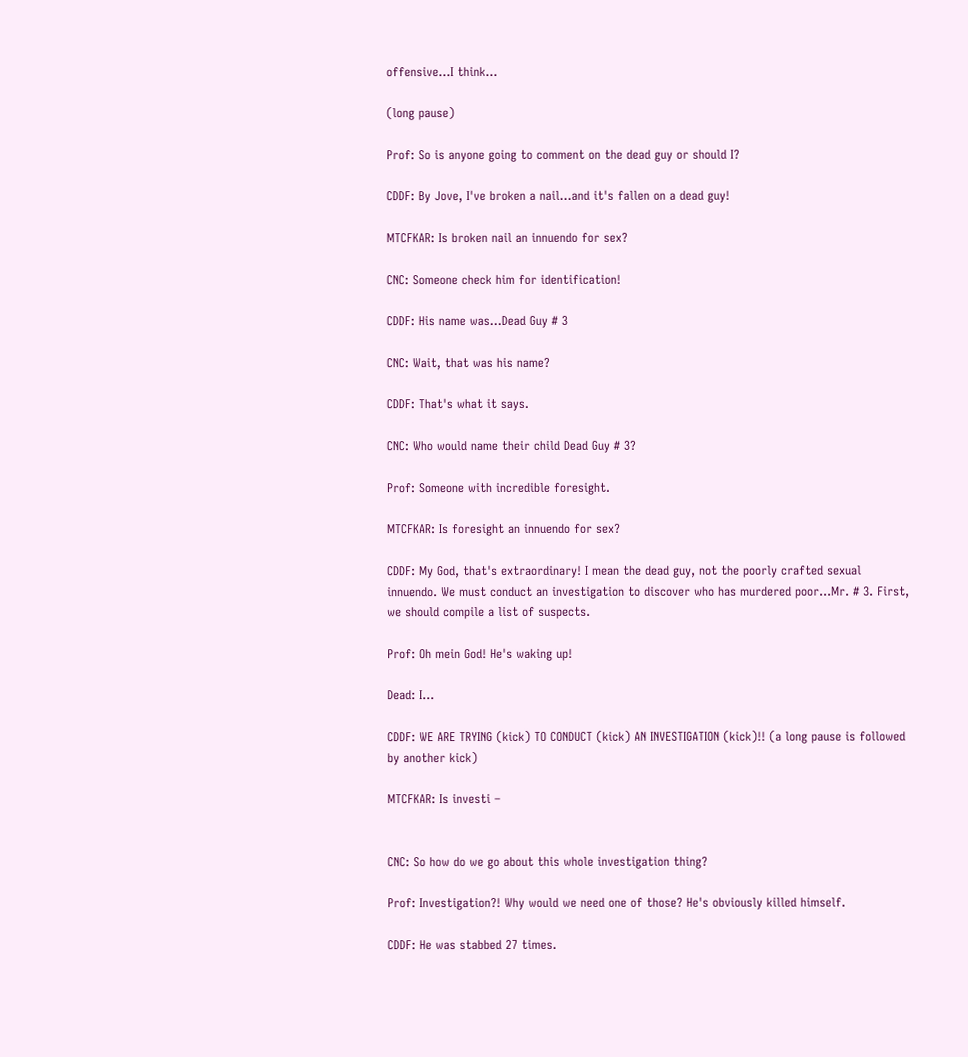offensive…I think…

(long pause)

Prof: So is anyone going to comment on the dead guy or should I?

CDDF: By Jove, I've broken a nail…and it's fallen on a dead guy!

MTCFKAR: Is broken nail an innuendo for sex?

CNC: Someone check him for identification!

CDDF: His name was…Dead Guy # 3

CNC: Wait, that was his name?

CDDF: That's what it says.

CNC: Who would name their child Dead Guy # 3?

Prof: Someone with incredible foresight.

MTCFKAR: Is foresight an innuendo for sex?

CDDF: My God, that's extraordinary! I mean the dead guy, not the poorly crafted sexual innuendo. We must conduct an investigation to discover who has murdered poor…Mr. # 3. First, we should compile a list of suspects.

Prof: Oh mein God! He's waking up!

Dead: I…

CDDF: WE ARE TRYING (kick) TO CONDUCT (kick) AN INVESTIGATION (kick)!! (a long pause is followed by another kick)

MTCFKAR: Is investi –


CNC: So how do we go about this whole investigation thing?

Prof: Investigation?! Why would we need one of those? He's obviously killed himself.

CDDF: He was stabbed 27 times.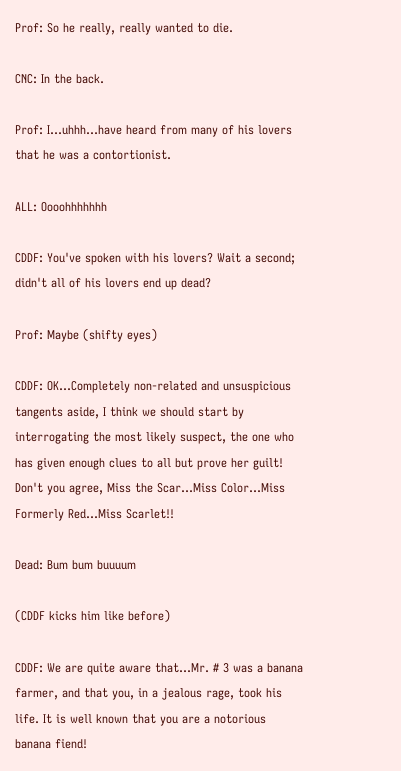Prof: So he really, really wanted to die.

CNC: In the back.

Prof: I…uhhh…have heard from many of his lovers that he was a contortionist.

ALL: Oooohhhhhhh

CDDF: You've spoken with his lovers? Wait a second; didn't all of his lovers end up dead?

Prof: Maybe (shifty eyes)

CDDF: OK…Completely non-related and unsuspicious tangents aside, I think we should start by interrogating the most likely suspect, the one who has given enough clues to all but prove her guilt! Don't you agree, Miss the Scar…Miss Color…Miss Formerly Red…Miss Scarlet!!

Dead: Bum bum buuuum

(CDDF kicks him like before)

CDDF: We are quite aware that…Mr. # 3 was a banana farmer, and that you, in a jealous rage, took his life. It is well known that you are a notorious banana fiend!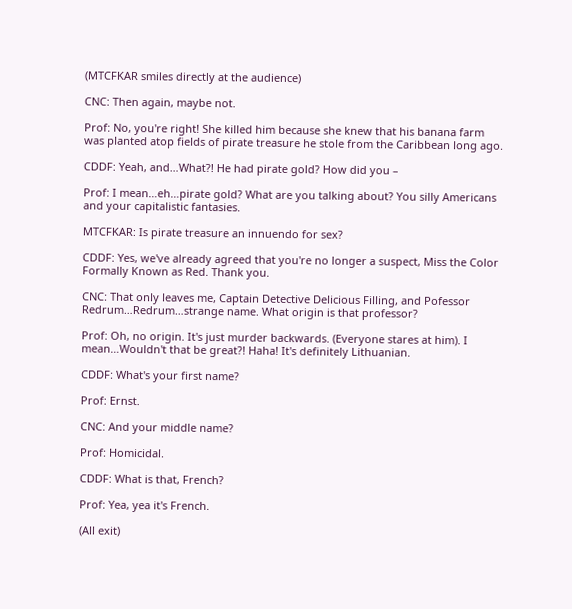(MTCFKAR smiles directly at the audience)

CNC: Then again, maybe not.

Prof: No, you're right! She killed him because she knew that his banana farm was planted atop fields of pirate treasure he stole from the Caribbean long ago.

CDDF: Yeah, and…What?! He had pirate gold? How did you –

Prof: I mean…eh…pirate gold? What are you talking about? You silly Americans and your capitalistic fantasies.

MTCFKAR: Is pirate treasure an innuendo for sex?

CDDF: Yes, we've already agreed that you're no longer a suspect, Miss the Color Formally Known as Red. Thank you.

CNC: That only leaves me, Captain Detective Delicious Filling, and Pofessor Redrum…Redrum…strange name. What origin is that professor?

Prof: Oh, no origin. It's just murder backwards. (Everyone stares at him). I mean…Wouldn't that be great?! Haha! It's definitely Lithuanian.

CDDF: What's your first name?

Prof: Ernst.

CNC: And your middle name?

Prof: Homicidal.

CDDF: What is that, French?

Prof: Yea, yea it's French.

(All exit)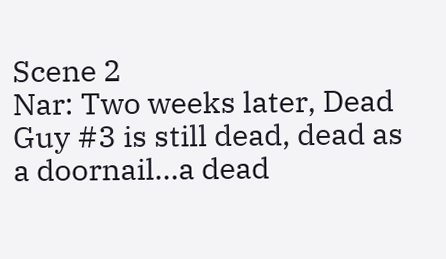Scene 2
Nar: Two weeks later, Dead Guy #3 is still dead, dead as a doornail…a dead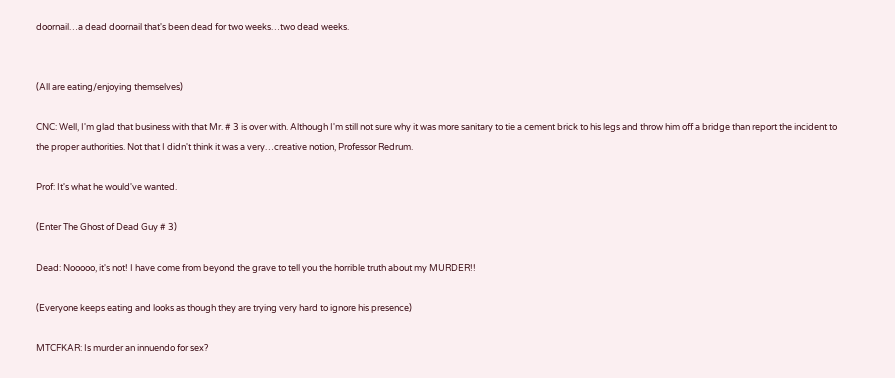doornail…a dead doornail that's been dead for two weeks…two dead weeks.


(All are eating/enjoying themselves)

CNC: Well, I'm glad that business with that Mr. # 3 is over with. Although I'm still not sure why it was more sanitary to tie a cement brick to his legs and throw him off a bridge than report the incident to the proper authorities. Not that I didn't think it was a very…creative notion, Professor Redrum.

Prof: It's what he would've wanted.

(Enter The Ghost of Dead Guy # 3)

Dead: Nooooo, it's not! I have come from beyond the grave to tell you the horrible truth about my MURDER!!

(Everyone keeps eating and looks as though they are trying very hard to ignore his presence)

MTCFKAR: Is murder an innuendo for sex?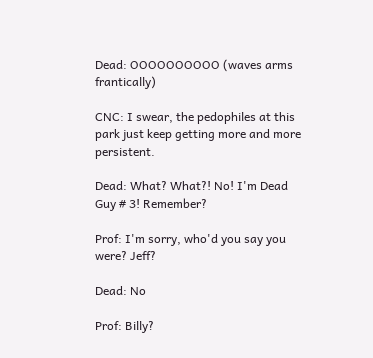Dead: OOOOOOOOOO (waves arms frantically)

CNC: I swear, the pedophiles at this park just keep getting more and more persistent.

Dead: What? What?! No! I'm Dead Guy # 3! Remember?

Prof: I'm sorry, who'd you say you were? Jeff?

Dead: No

Prof: Billy?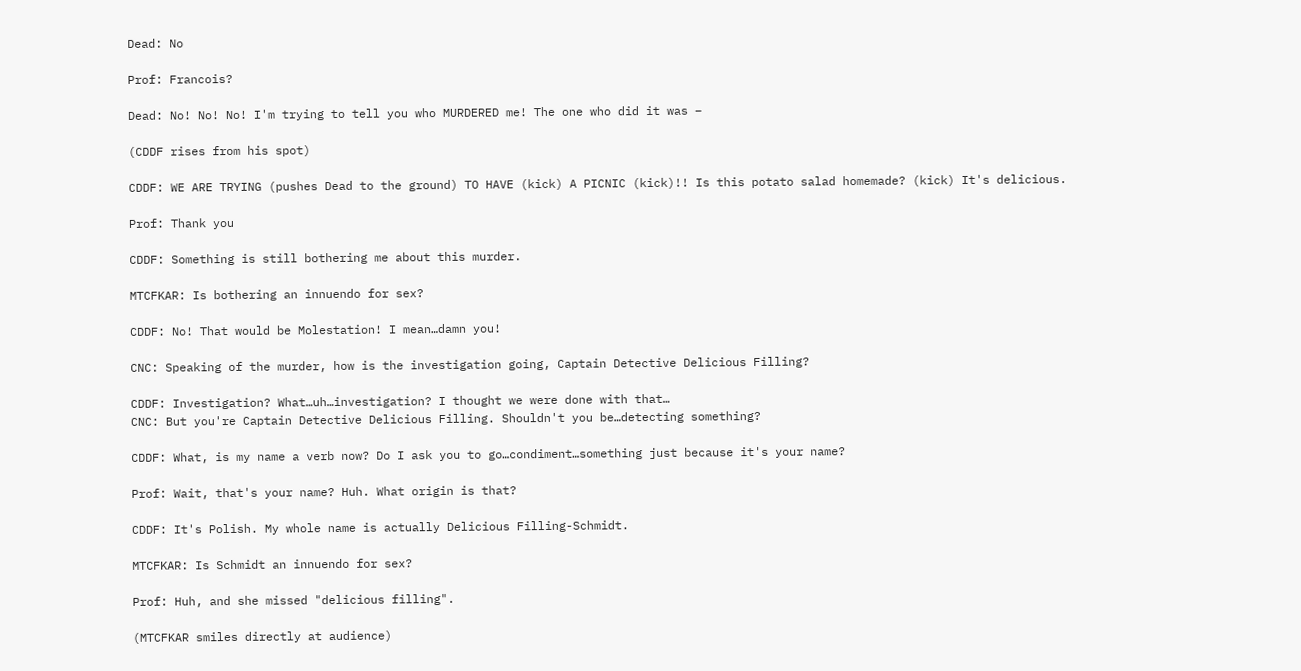Dead: No

Prof: Francois?

Dead: No! No! No! I'm trying to tell you who MURDERED me! The one who did it was –

(CDDF rises from his spot)

CDDF: WE ARE TRYING (pushes Dead to the ground) TO HAVE (kick) A PICNIC (kick)!! Is this potato salad homemade? (kick) It's delicious.

Prof: Thank you

CDDF: Something is still bothering me about this murder.

MTCFKAR: Is bothering an innuendo for sex?

CDDF: No! That would be Molestation! I mean…damn you!

CNC: Speaking of the murder, how is the investigation going, Captain Detective Delicious Filling?

CDDF: Investigation? What…uh…investigation? I thought we were done with that…
CNC: But you're Captain Detective Delicious Filling. Shouldn't you be…detecting something?

CDDF: What, is my name a verb now? Do I ask you to go…condiment…something just because it's your name?

Prof: Wait, that's your name? Huh. What origin is that?

CDDF: It's Polish. My whole name is actually Delicious Filling-Schmidt.

MTCFKAR: Is Schmidt an innuendo for sex?

Prof: Huh, and she missed "delicious filling".

(MTCFKAR smiles directly at audience)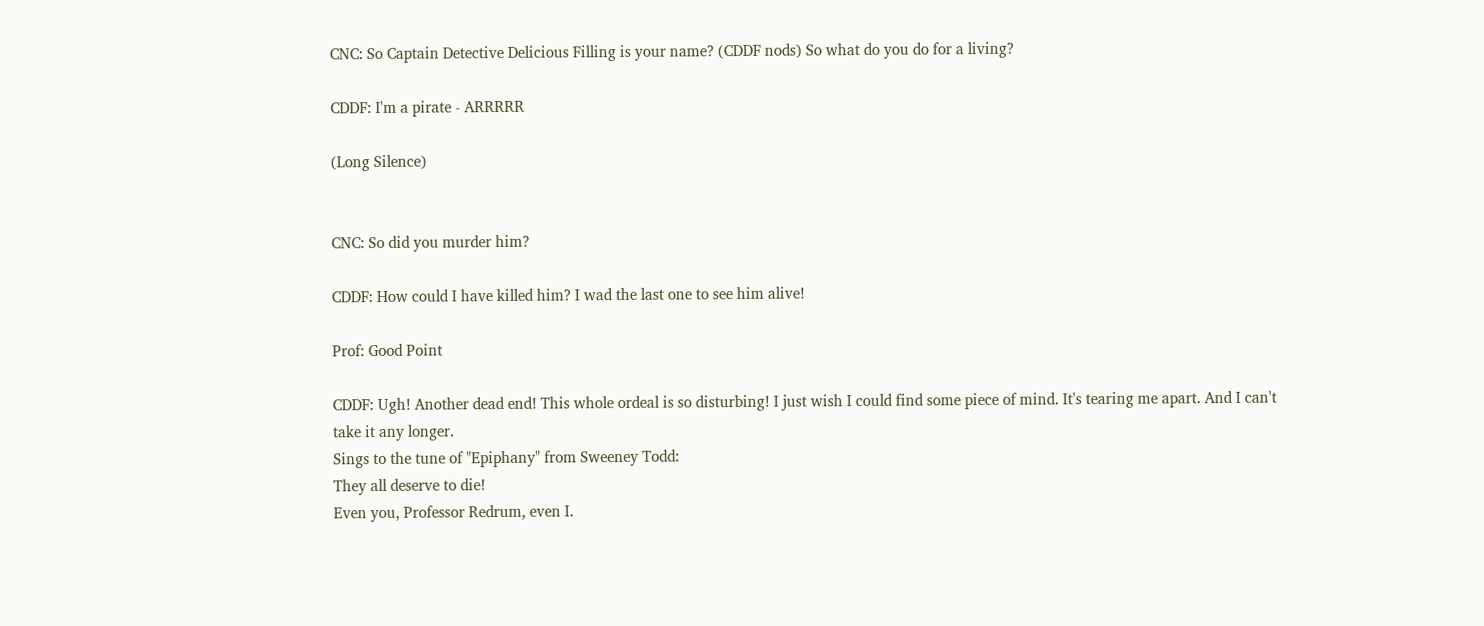CNC: So Captain Detective Delicious Filling is your name? (CDDF nods) So what do you do for a living?

CDDF: I'm a pirate - ARRRRR

(Long Silence)


CNC: So did you murder him?

CDDF: How could I have killed him? I wad the last one to see him alive!

Prof: Good Point

CDDF: Ugh! Another dead end! This whole ordeal is so disturbing! I just wish I could find some piece of mind. It's tearing me apart. And I can't take it any longer.
Sings to the tune of "Epiphany" from Sweeney Todd:
They all deserve to die!
Even you, Professor Redrum, even I.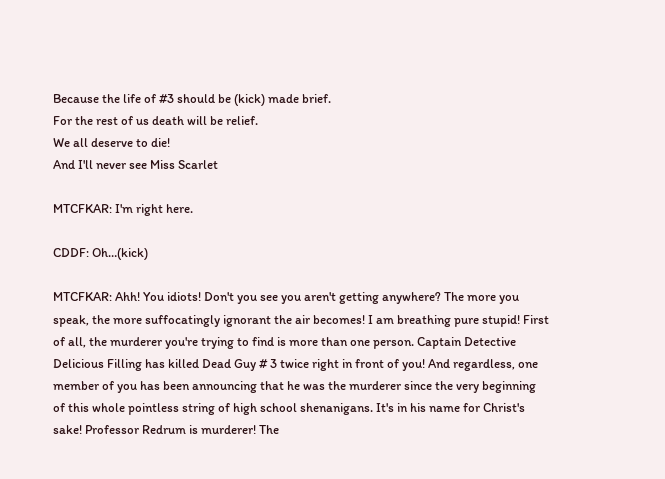Because the life of #3 should be (kick) made brief.
For the rest of us death will be relief.
We all deserve to die!
And I'll never see Miss Scarlet

MTCFKAR: I'm right here.

CDDF: Oh…(kick)

MTCFKAR: Ahh! You idiots! Don't you see you aren't getting anywhere? The more you speak, the more suffocatingly ignorant the air becomes! I am breathing pure stupid! First of all, the murderer you're trying to find is more than one person. Captain Detective Delicious Filling has killed Dead Guy # 3 twice right in front of you! And regardless, one member of you has been announcing that he was the murderer since the very beginning of this whole pointless string of high school shenanigans. It's in his name for Christ's sake! Professor Redrum is murderer! The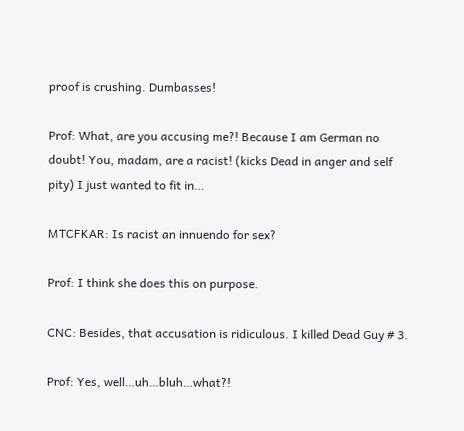proof is crushing. Dumbasses!

Prof: What, are you accusing me?! Because I am German no doubt! You, madam, are a racist! (kicks Dead in anger and self pity) I just wanted to fit in…

MTCFKAR: Is racist an innuendo for sex?

Prof: I think she does this on purpose.

CNC: Besides, that accusation is ridiculous. I killed Dead Guy # 3.

Prof: Yes, well…uh…bluh…what?!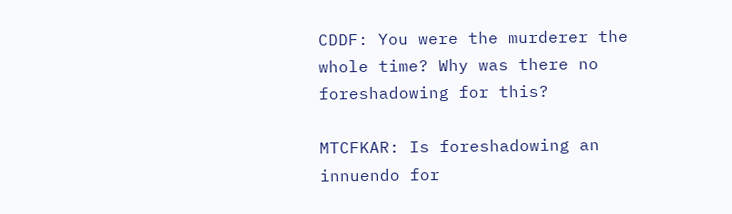CDDF: You were the murderer the whole time? Why was there no foreshadowing for this?

MTCFKAR: Is foreshadowing an innuendo for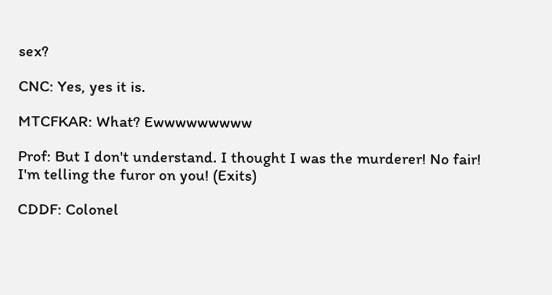sex?

CNC: Yes, yes it is.

MTCFKAR: What? Ewwwwwwwww

Prof: But I don't understand. I thought I was the murderer! No fair! I'm telling the furor on you! (Exits)

CDDF: Colonel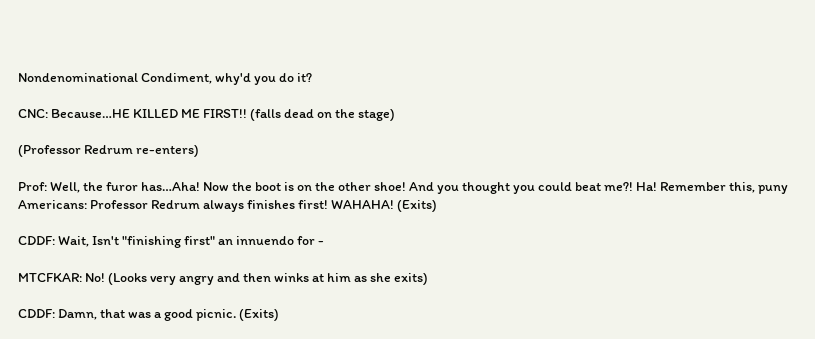Nondenominational Condiment, why'd you do it?

CNC: Because…HE KILLED ME FIRST!! (falls dead on the stage)

(Professor Redrum re-enters)

Prof: Well, the furor has…Aha! Now the boot is on the other shoe! And you thought you could beat me?! Ha! Remember this, puny Americans: Professor Redrum always finishes first! WAHAHA! (Exits)

CDDF: Wait, Isn't "finishing first" an innuendo for -

MTCFKAR: No! (Looks very angry and then winks at him as she exits)

CDDF: Damn, that was a good picnic. (Exits)